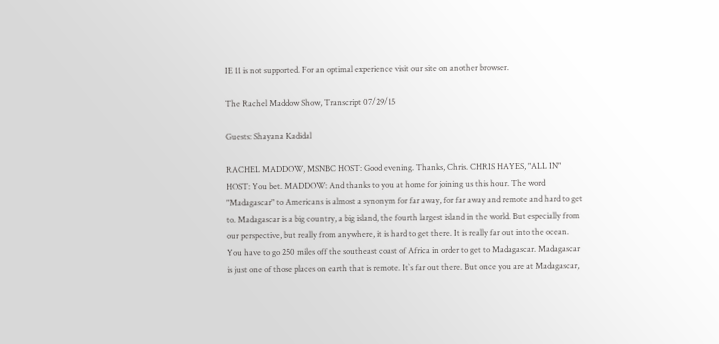IE 11 is not supported. For an optimal experience visit our site on another browser.

The Rachel Maddow Show, Transcript 07/29/15

Guests: Shayana Kadidal

RACHEL MADDOW, MSNBC HOST: Good evening. Thanks, Chris. CHRIS HAYES, "ALL IN" HOST: You bet. MADDOW: And thanks to you at home for joining us this hour. The word "Madagascar" to Americans is almost a synonym for far away, for far away and remote and hard to get to. Madagascar is a big country, a big island, the fourth largest island in the world. But especially from our perspective, but really from anywhere, it is hard to get there. It is really far out into the ocean. You have to go 250 miles off the southeast coast of Africa in order to get to Madagascar. Madagascar is just one of those places on earth that is remote. It`s far out there. But once you are at Madagascar,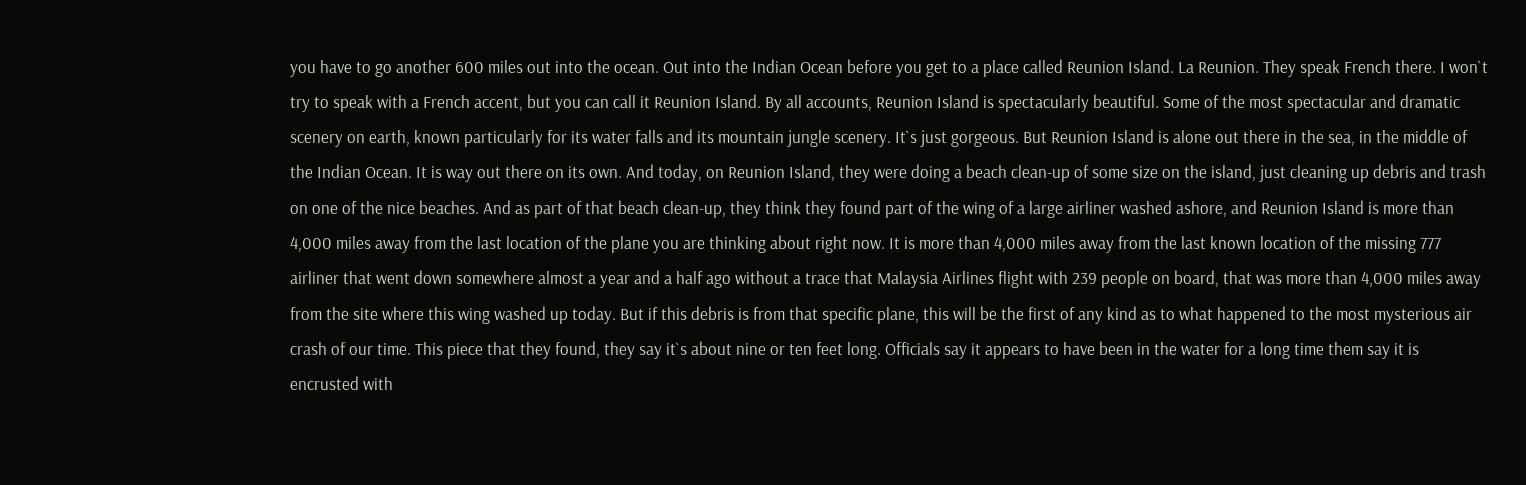you have to go another 600 miles out into the ocean. Out into the Indian Ocean before you get to a place called Reunion Island. La Reunion. They speak French there. I won`t try to speak with a French accent, but you can call it Reunion Island. By all accounts, Reunion Island is spectacularly beautiful. Some of the most spectacular and dramatic scenery on earth, known particularly for its water falls and its mountain jungle scenery. It`s just gorgeous. But Reunion Island is alone out there in the sea, in the middle of the Indian Ocean. It is way out there on its own. And today, on Reunion Island, they were doing a beach clean-up of some size on the island, just cleaning up debris and trash on one of the nice beaches. And as part of that beach clean-up, they think they found part of the wing of a large airliner washed ashore, and Reunion Island is more than 4,000 miles away from the last location of the plane you are thinking about right now. It is more than 4,000 miles away from the last known location of the missing 777 airliner that went down somewhere almost a year and a half ago without a trace that Malaysia Airlines flight with 239 people on board, that was more than 4,000 miles away from the site where this wing washed up today. But if this debris is from that specific plane, this will be the first of any kind as to what happened to the most mysterious air crash of our time. This piece that they found, they say it`s about nine or ten feet long. Officials say it appears to have been in the water for a long time them say it is encrusted with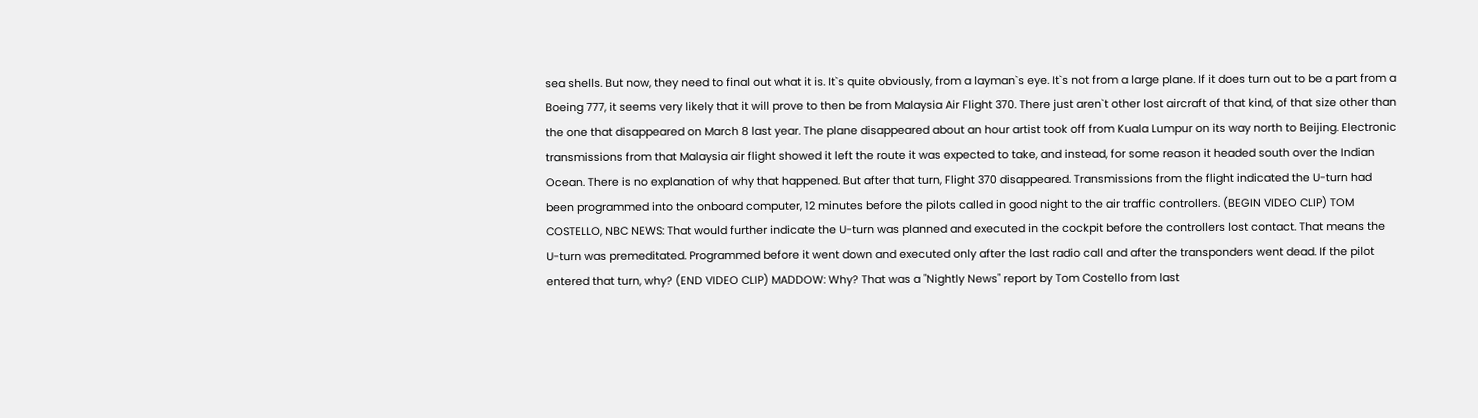sea shells. But now, they need to final out what it is. It`s quite obviously, from a layman`s eye. It`s not from a large plane. If it does turn out to be a part from a Boeing 777, it seems very likely that it will prove to then be from Malaysia Air Flight 370. There just aren`t other lost aircraft of that kind, of that size other than the one that disappeared on March 8 last year. The plane disappeared about an hour artist took off from Kuala Lumpur on its way north to Beijing. Electronic transmissions from that Malaysia air flight showed it left the route it was expected to take, and instead, for some reason it headed south over the Indian Ocean. There is no explanation of why that happened. But after that turn, Flight 370 disappeared. Transmissions from the flight indicated the U-turn had been programmed into the onboard computer, 12 minutes before the pilots called in good night to the air traffic controllers. (BEGIN VIDEO CLIP) TOM COSTELLO, NBC NEWS: That would further indicate the U-turn was planned and executed in the cockpit before the controllers lost contact. That means the U-turn was premeditated. Programmed before it went down and executed only after the last radio call and after the transponders went dead. If the pilot entered that turn, why? (END VIDEO CLIP) MADDOW: Why? That was a "Nightly News" report by Tom Costello from last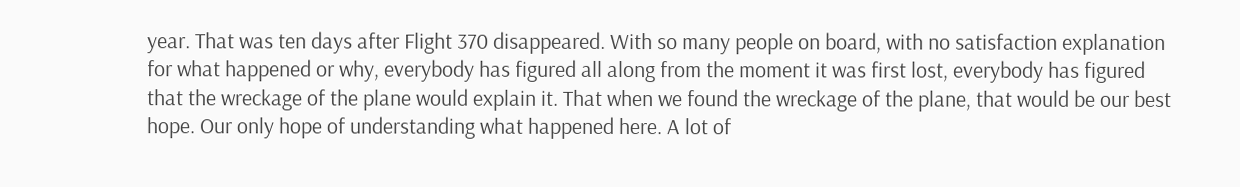year. That was ten days after Flight 370 disappeared. With so many people on board, with no satisfaction explanation for what happened or why, everybody has figured all along from the moment it was first lost, everybody has figured that the wreckage of the plane would explain it. That when we found the wreckage of the plane, that would be our best hope. Our only hope of understanding what happened here. A lot of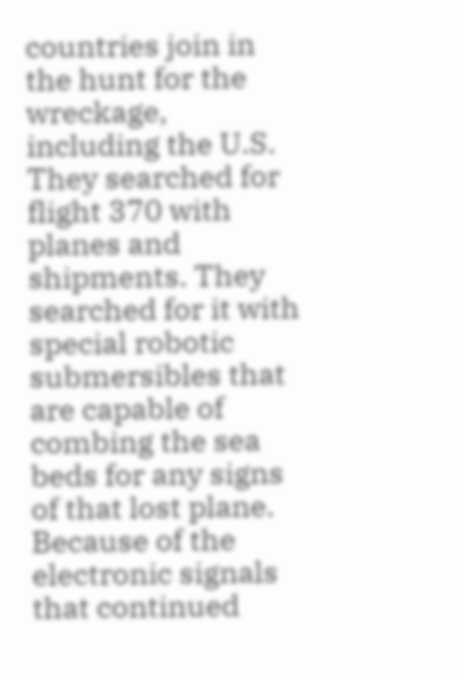countries join in the hunt for the wreckage, including the U.S. They searched for flight 370 with planes and shipments. They searched for it with special robotic submersibles that are capable of combing the sea beds for any signs of that lost plane. Because of the electronic signals that continued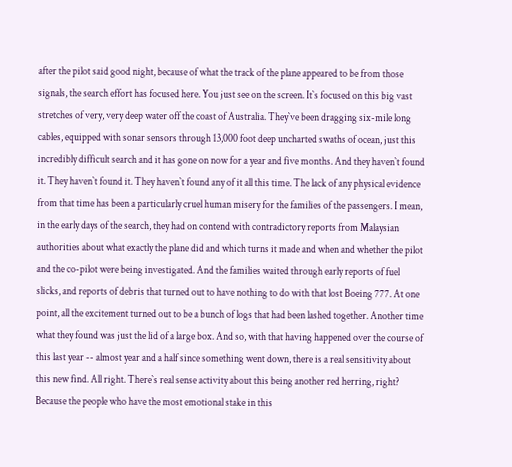after the pilot said good night, because of what the track of the plane appeared to be from those signals, the search effort has focused here. You just see on the screen. It`s focused on this big vast stretches of very, very deep water off the coast of Australia. They`ve been dragging six-mile long cables, equipped with sonar sensors through 13,000 foot deep uncharted swaths of ocean, just this incredibly difficult search and it has gone on now for a year and five months. And they haven`t found it. They haven`t found it. They haven`t found any of it all this time. The lack of any physical evidence from that time has been a particularly cruel human misery for the families of the passengers. I mean, in the early days of the search, they had on contend with contradictory reports from Malaysian authorities about what exactly the plane did and which turns it made and when and whether the pilot and the co-pilot were being investigated. And the families waited through early reports of fuel slicks, and reports of debris that turned out to have nothing to do with that lost Boeing 777. At one point, all the excitement turned out to be a bunch of logs that had been lashed together. Another time what they found was just the lid of a large box. And so, with that having happened over the course of this last year -- almost year and a half since something went down, there is a real sensitivity about this new find. All right. There`s real sense activity about this being another red herring, right? Because the people who have the most emotional stake in this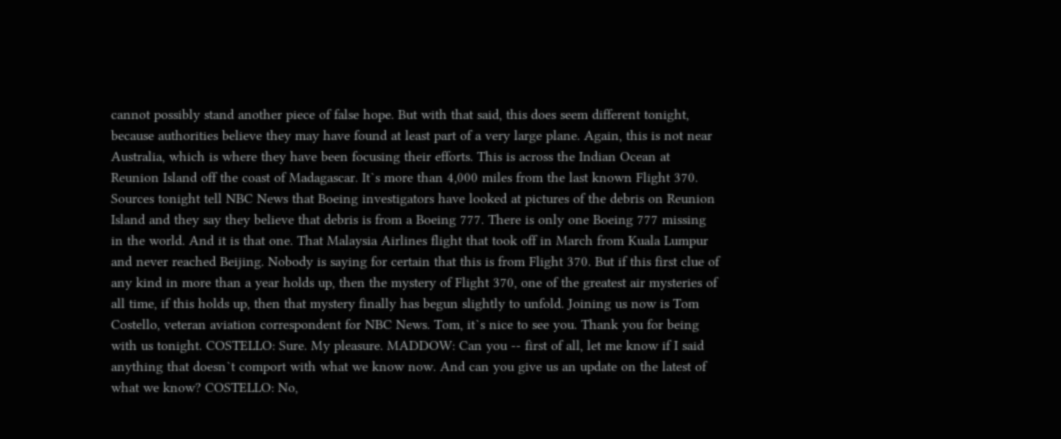cannot possibly stand another piece of false hope. But with that said, this does seem different tonight, because authorities believe they may have found at least part of a very large plane. Again, this is not near Australia, which is where they have been focusing their efforts. This is across the Indian Ocean at Reunion Island off the coast of Madagascar. It`s more than 4,000 miles from the last known Flight 370. Sources tonight tell NBC News that Boeing investigators have looked at pictures of the debris on Reunion Island and they say they believe that debris is from a Boeing 777. There is only one Boeing 777 missing in the world. And it is that one. That Malaysia Airlines flight that took off in March from Kuala Lumpur and never reached Beijing. Nobody is saying for certain that this is from Flight 370. But if this first clue of any kind in more than a year holds up, then the mystery of Flight 370, one of the greatest air mysteries of all time, if this holds up, then that mystery finally has begun slightly to unfold. Joining us now is Tom Costello, veteran aviation correspondent for NBC News. Tom, it`s nice to see you. Thank you for being with us tonight. COSTELLO: Sure. My pleasure. MADDOW: Can you -- first of all, let me know if I said anything that doesn`t comport with what we know now. And can you give us an update on the latest of what we know? COSTELLO: No,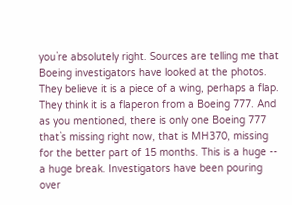you`re absolutely right. Sources are telling me that Boeing investigators have looked at the photos. They believe it is a piece of a wing, perhaps a flap. They think it is a flaperon from a Boeing 777. And as you mentioned, there is only one Boeing 777 that`s missing right now, that is MH370, missing for the better part of 15 months. This is a huge -- a huge break. Investigators have been pouring over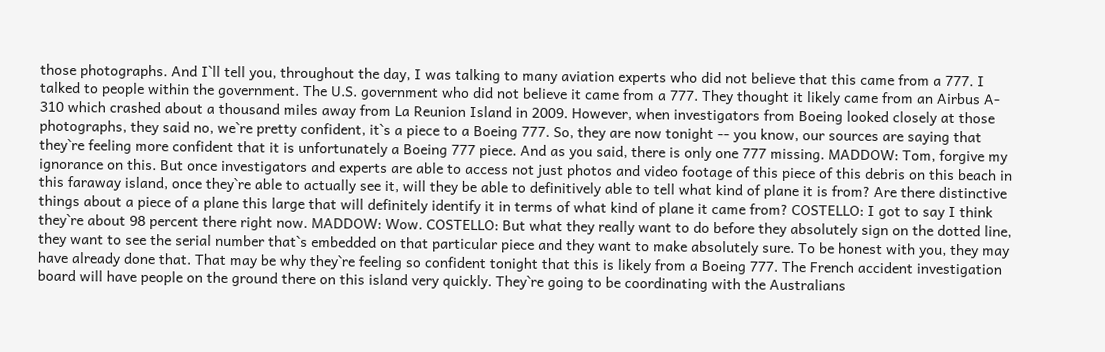those photographs. And I`ll tell you, throughout the day, I was talking to many aviation experts who did not believe that this came from a 777. I talked to people within the government. The U.S. government who did not believe it came from a 777. They thought it likely came from an Airbus A- 310 which crashed about a thousand miles away from La Reunion Island in 2009. However, when investigators from Boeing looked closely at those photographs, they said no, we`re pretty confident, it`s a piece to a Boeing 777. So, they are now tonight -- you know, our sources are saying that they`re feeling more confident that it is unfortunately a Boeing 777 piece. And as you said, there is only one 777 missing. MADDOW: Tom, forgive my ignorance on this. But once investigators and experts are able to access not just photos and video footage of this piece of this debris on this beach in this faraway island, once they`re able to actually see it, will they be able to definitively able to tell what kind of plane it is from? Are there distinctive things about a piece of a plane this large that will definitely identify it in terms of what kind of plane it came from? COSTELLO: I got to say I think they`re about 98 percent there right now. MADDOW: Wow. COSTELLO: But what they really want to do before they absolutely sign on the dotted line, they want to see the serial number that`s embedded on that particular piece and they want to make absolutely sure. To be honest with you, they may have already done that. That may be why they`re feeling so confident tonight that this is likely from a Boeing 777. The French accident investigation board will have people on the ground there on this island very quickly. They`re going to be coordinating with the Australians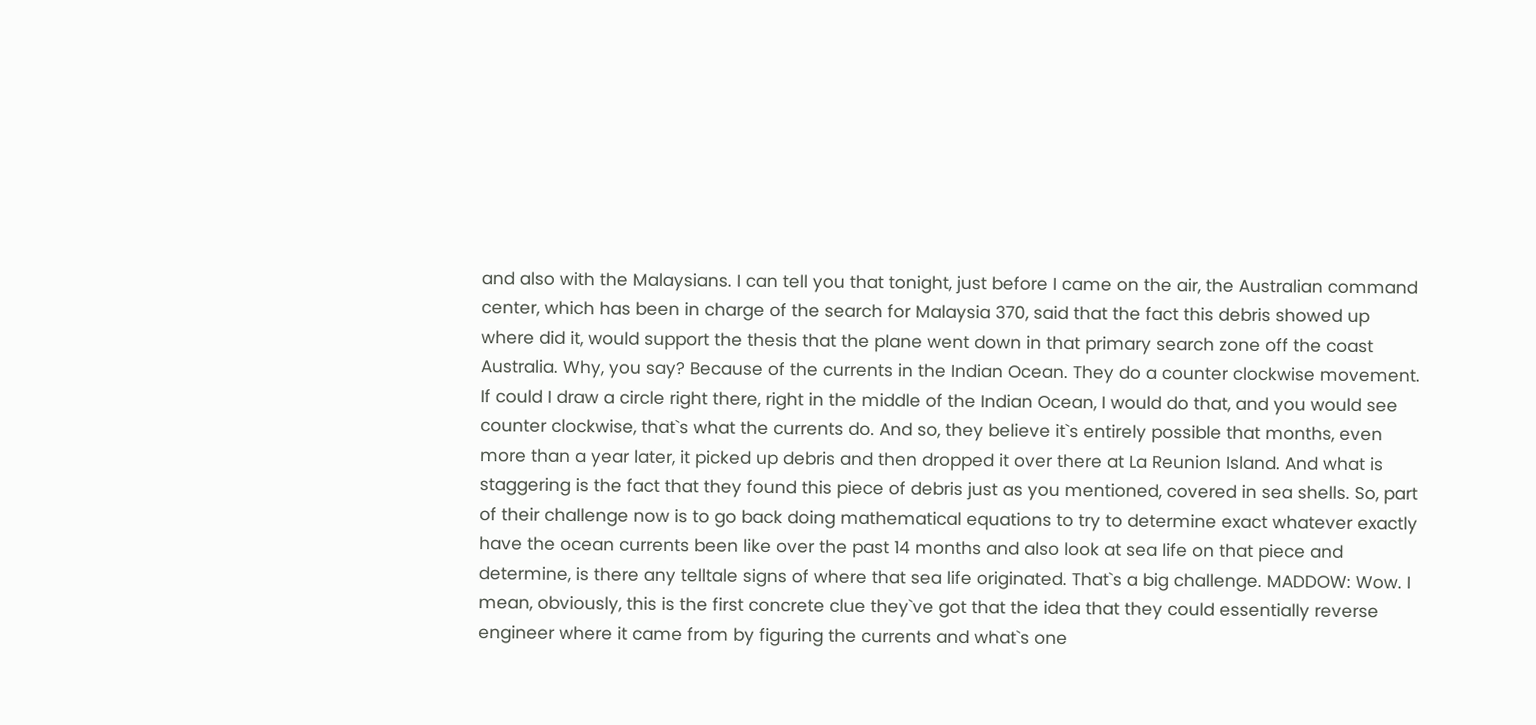and also with the Malaysians. I can tell you that tonight, just before I came on the air, the Australian command center, which has been in charge of the search for Malaysia 370, said that the fact this debris showed up where did it, would support the thesis that the plane went down in that primary search zone off the coast Australia. Why, you say? Because of the currents in the Indian Ocean. They do a counter clockwise movement. If could I draw a circle right there, right in the middle of the Indian Ocean, I would do that, and you would see counter clockwise, that`s what the currents do. And so, they believe it`s entirely possible that months, even more than a year later, it picked up debris and then dropped it over there at La Reunion Island. And what is staggering is the fact that they found this piece of debris just as you mentioned, covered in sea shells. So, part of their challenge now is to go back doing mathematical equations to try to determine exact whatever exactly have the ocean currents been like over the past 14 months and also look at sea life on that piece and determine, is there any telltale signs of where that sea life originated. That`s a big challenge. MADDOW: Wow. I mean, obviously, this is the first concrete clue they`ve got that the idea that they could essentially reverse engineer where it came from by figuring the currents and what`s one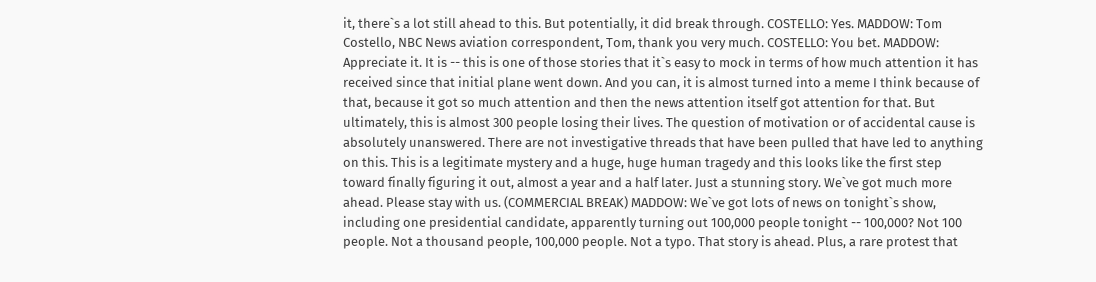it, there`s a lot still ahead to this. But potentially, it did break through. COSTELLO: Yes. MADDOW: Tom Costello, NBC News aviation correspondent, Tom, thank you very much. COSTELLO: You bet. MADDOW: Appreciate it. It is -- this is one of those stories that it`s easy to mock in terms of how much attention it has received since that initial plane went down. And you can, it is almost turned into a meme I think because of that, because it got so much attention and then the news attention itself got attention for that. But ultimately, this is almost 300 people losing their lives. The question of motivation or of accidental cause is absolutely unanswered. There are not investigative threads that have been pulled that have led to anything on this. This is a legitimate mystery and a huge, huge human tragedy and this looks like the first step toward finally figuring it out, almost a year and a half later. Just a stunning story. We`ve got much more ahead. Please stay with us. (COMMERCIAL BREAK) MADDOW: We`ve got lots of news on tonight`s show, including one presidential candidate, apparently turning out 100,000 people tonight -- 100,000? Not 100 people. Not a thousand people, 100,000 people. Not a typo. That story is ahead. Plus, a rare protest that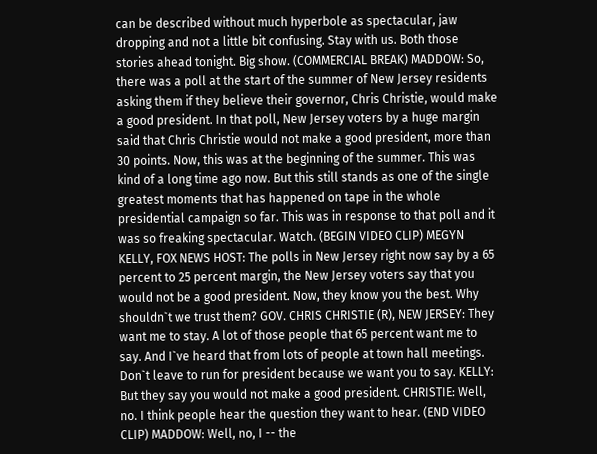can be described without much hyperbole as spectacular, jaw dropping and not a little bit confusing. Stay with us. Both those stories ahead tonight. Big show. (COMMERCIAL BREAK) MADDOW: So, there was a poll at the start of the summer of New Jersey residents asking them if they believe their governor, Chris Christie, would make a good president. In that poll, New Jersey voters by a huge margin said that Chris Christie would not make a good president, more than 30 points. Now, this was at the beginning of the summer. This was kind of a long time ago now. But this still stands as one of the single greatest moments that has happened on tape in the whole presidential campaign so far. This was in response to that poll and it was so freaking spectacular. Watch. (BEGIN VIDEO CLIP) MEGYN KELLY, FOX NEWS HOST: The polls in New Jersey right now say by a 65 percent to 25 percent margin, the New Jersey voters say that you would not be a good president. Now, they know you the best. Why shouldn`t we trust them? GOV. CHRIS CHRISTIE (R), NEW JERSEY: They want me to stay. A lot of those people that 65 percent want me to say. And I`ve heard that from lots of people at town hall meetings. Don`t leave to run for president because we want you to say. KELLY: But they say you would not make a good president. CHRISTIE: Well, no. I think people hear the question they want to hear. (END VIDEO CLIP) MADDOW: Well, no, I -- the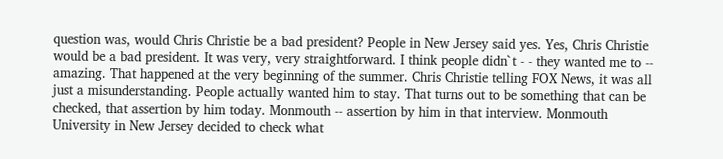question was, would Chris Christie be a bad president? People in New Jersey said yes. Yes, Chris Christie would be a bad president. It was very, very straightforward. I think people didn`t - - they wanted me to -- amazing. That happened at the very beginning of the summer. Chris Christie telling FOX News, it was all just a misunderstanding. People actually wanted him to stay. That turns out to be something that can be checked, that assertion by him today. Monmouth -- assertion by him in that interview. Monmouth University in New Jersey decided to check what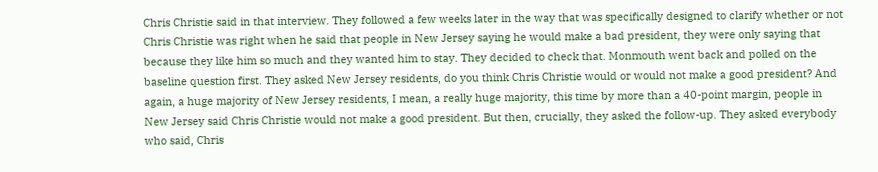Chris Christie said in that interview. They followed a few weeks later in the way that was specifically designed to clarify whether or not Chris Christie was right when he said that people in New Jersey saying he would make a bad president, they were only saying that because they like him so much and they wanted him to stay. They decided to check that. Monmouth went back and polled on the baseline question first. They asked New Jersey residents, do you think Chris Christie would or would not make a good president? And again, a huge majority of New Jersey residents, I mean, a really huge majority, this time by more than a 40-point margin, people in New Jersey said Chris Christie would not make a good president. But then, crucially, they asked the follow-up. They asked everybody who said, Chris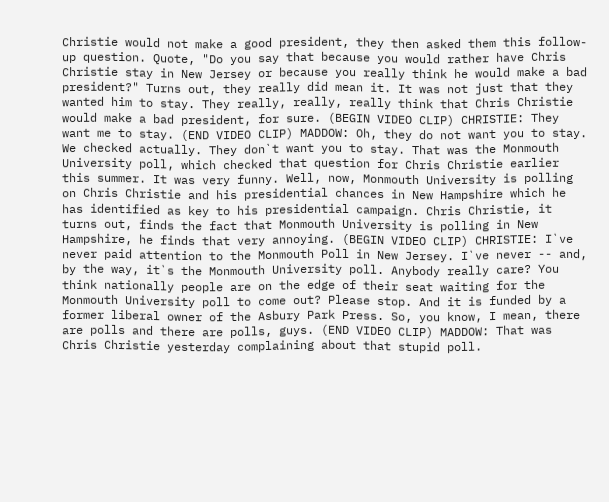Christie would not make a good president, they then asked them this follow-up question. Quote, "Do you say that because you would rather have Chris Christie stay in New Jersey or because you really think he would make a bad president?" Turns out, they really did mean it. It was not just that they wanted him to stay. They really, really, really think that Chris Christie would make a bad president, for sure. (BEGIN VIDEO CLIP) CHRISTIE: They want me to stay. (END VIDEO CLIP) MADDOW: Oh, they do not want you to stay. We checked actually. They don`t want you to stay. That was the Monmouth University poll, which checked that question for Chris Christie earlier this summer. It was very funny. Well, now, Monmouth University is polling on Chris Christie and his presidential chances in New Hampshire which he has identified as key to his presidential campaign. Chris Christie, it turns out, finds the fact that Monmouth University is polling in New Hampshire, he finds that very annoying. (BEGIN VIDEO CLIP) CHRISTIE: I`ve never paid attention to the Monmouth Poll in New Jersey. I`ve never -- and, by the way, it`s the Monmouth University poll. Anybody really care? You think nationally people are on the edge of their seat waiting for the Monmouth University poll to come out? Please stop. And it is funded by a former liberal owner of the Asbury Park Press. So, you know, I mean, there are polls and there are polls, guys. (END VIDEO CLIP) MADDOW: That was Chris Christie yesterday complaining about that stupid poll.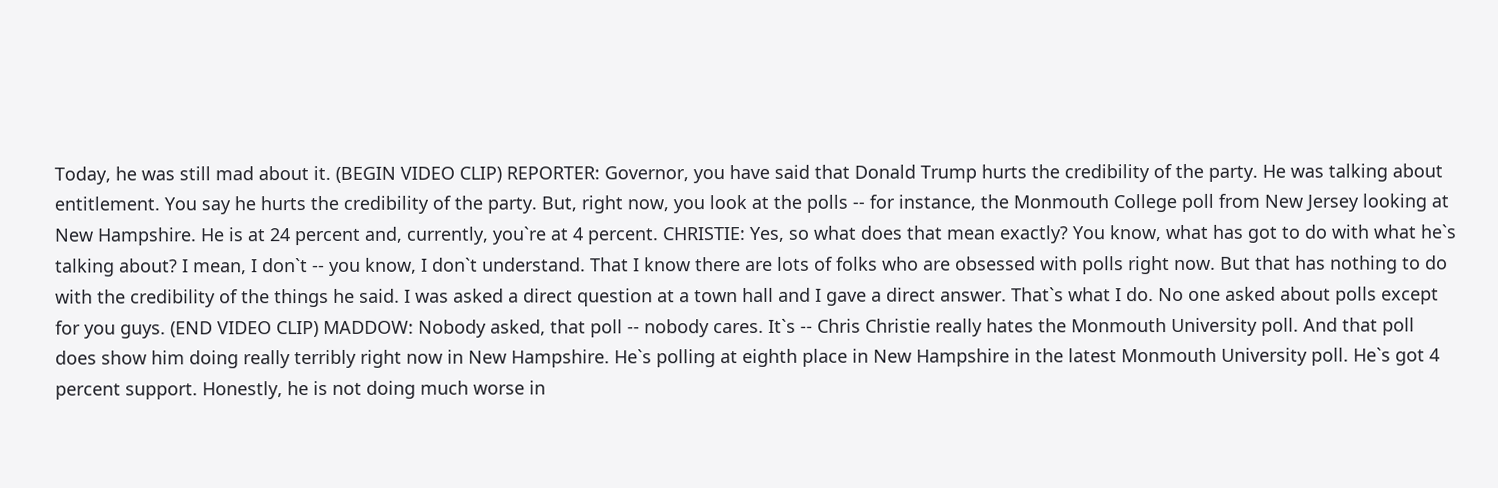Today, he was still mad about it. (BEGIN VIDEO CLIP) REPORTER: Governor, you have said that Donald Trump hurts the credibility of the party. He was talking about entitlement. You say he hurts the credibility of the party. But, right now, you look at the polls -- for instance, the Monmouth College poll from New Jersey looking at New Hampshire. He is at 24 percent and, currently, you`re at 4 percent. CHRISTIE: Yes, so what does that mean exactly? You know, what has got to do with what he`s talking about? I mean, I don`t -- you know, I don`t understand. That I know there are lots of folks who are obsessed with polls right now. But that has nothing to do with the credibility of the things he said. I was asked a direct question at a town hall and I gave a direct answer. That`s what I do. No one asked about polls except for you guys. (END VIDEO CLIP) MADDOW: Nobody asked, that poll -- nobody cares. It`s -- Chris Christie really hates the Monmouth University poll. And that poll does show him doing really terribly right now in New Hampshire. He`s polling at eighth place in New Hampshire in the latest Monmouth University poll. He`s got 4 percent support. Honestly, he is not doing much worse in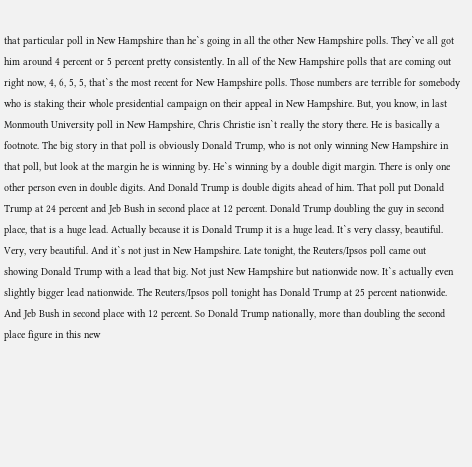that particular poll in New Hampshire than he`s going in all the other New Hampshire polls. They`ve all got him around 4 percent or 5 percent pretty consistently. In all of the New Hampshire polls that are coming out right now, 4, 6, 5, 5, that`s the most recent for New Hampshire polls. Those numbers are terrible for somebody who is staking their whole presidential campaign on their appeal in New Hampshire. But, you know, in last Monmouth University poll in New Hampshire, Chris Christie isn`t really the story there. He is basically a footnote. The big story in that poll is obviously Donald Trump, who is not only winning New Hampshire in that poll, but look at the margin he is winning by. He`s winning by a double digit margin. There is only one other person even in double digits. And Donald Trump is double digits ahead of him. That poll put Donald Trump at 24 percent and Jeb Bush in second place at 12 percent. Donald Trump doubling the guy in second place, that is a huge lead. Actually because it is Donald Trump it is a huge lead. It`s very classy, beautiful. Very, very beautiful. And it`s not just in New Hampshire. Late tonight, the Reuters/Ipsos poll came out showing Donald Trump with a lead that big. Not just New Hampshire but nationwide now. It`s actually even slightly bigger lead nationwide. The Reuters/Ipsos poll tonight has Donald Trump at 25 percent nationwide. And Jeb Bush in second place with 12 percent. So Donald Trump nationally, more than doubling the second place figure in this new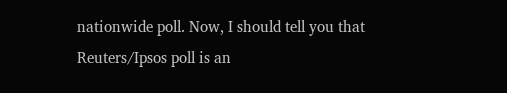nationwide poll. Now, I should tell you that Reuters/Ipsos poll is an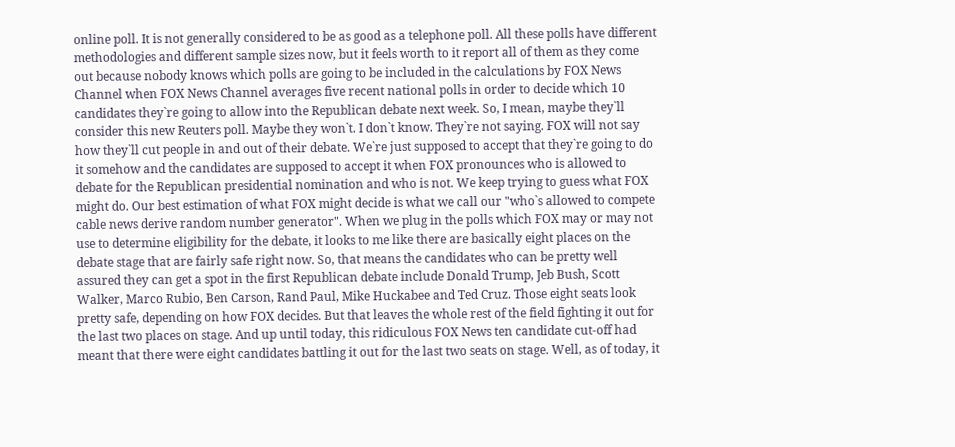online poll. It is not generally considered to be as good as a telephone poll. All these polls have different methodologies and different sample sizes now, but it feels worth to it report all of them as they come out because nobody knows which polls are going to be included in the calculations by FOX News Channel when FOX News Channel averages five recent national polls in order to decide which 10 candidates they`re going to allow into the Republican debate next week. So, I mean, maybe they`ll consider this new Reuters poll. Maybe they won`t. I don`t know. They`re not saying. FOX will not say how they`ll cut people in and out of their debate. We`re just supposed to accept that they`re going to do it somehow and the candidates are supposed to accept it when FOX pronounces who is allowed to debate for the Republican presidential nomination and who is not. We keep trying to guess what FOX might do. Our best estimation of what FOX might decide is what we call our "who`s allowed to compete cable news derive random number generator". When we plug in the polls which FOX may or may not use to determine eligibility for the debate, it looks to me like there are basically eight places on the debate stage that are fairly safe right now. So, that means the candidates who can be pretty well assured they can get a spot in the first Republican debate include Donald Trump, Jeb Bush, Scott Walker, Marco Rubio, Ben Carson, Rand Paul, Mike Huckabee and Ted Cruz. Those eight seats look pretty safe, depending on how FOX decides. But that leaves the whole rest of the field fighting it out for the last two places on stage. And up until today, this ridiculous FOX News ten candidate cut-off had meant that there were eight candidates battling it out for the last two seats on stage. Well, as of today, it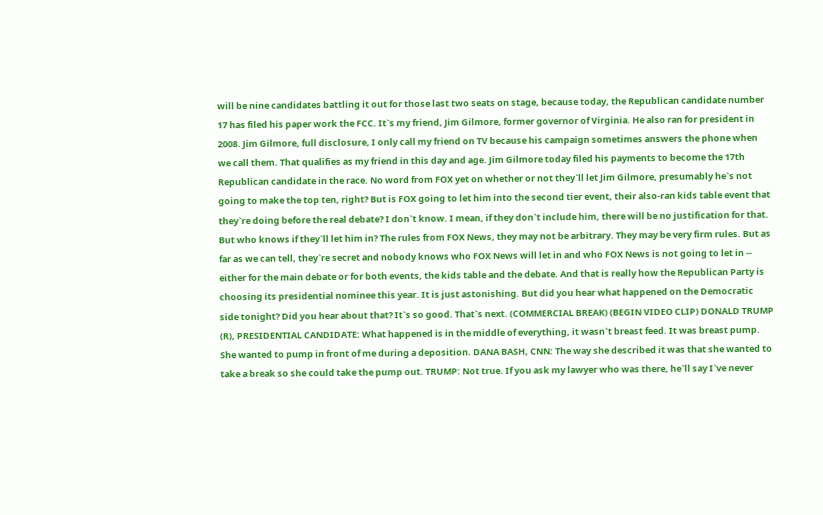will be nine candidates battling it out for those last two seats on stage, because today, the Republican candidate number 17 has filed his paper work the FCC. It`s my friend, Jim Gilmore, former governor of Virginia. He also ran for president in 2008. Jim Gilmore, full disclosure, I only call my friend on TV because his campaign sometimes answers the phone when we call them. That qualifies as my friend in this day and age. Jim Gilmore today filed his payments to become the 17th Republican candidate in the race. No word from FOX yet on whether or not they`ll let Jim Gilmore, presumably he`s not going to make the top ten, right? But is FOX going to let him into the second tier event, their also-ran kids table event that they`re doing before the real debate? I don`t know. I mean, if they don`t include him, there will be no justification for that. But who knows if they`ll let him in? The rules from FOX News, they may not be arbitrary. They may be very firm rules. But as far as we can tell, they`re secret and nobody knows who FOX News will let in and who FOX News is not going to let in -- either for the main debate or for both events, the kids table and the debate. And that is really how the Republican Party is choosing its presidential nominee this year. It is just astonishing. But did you hear what happened on the Democratic side tonight? Did you hear about that? It`s so good. That`s next. (COMMERCIAL BREAK) (BEGIN VIDEO CLIP) DONALD TRUMP (R), PRESIDENTIAL CANDIDATE: What happened is in the middle of everything, it wasn`t breast feed. It was breast pump. She wanted to pump in front of me during a deposition. DANA BASH, CNN: The way she described it was that she wanted to take a break so she could take the pump out. TRUMP: Not true. If you ask my lawyer who was there, he`ll say I`ve never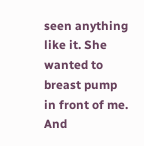seen anything like it. She wanted to breast pump in front of me. And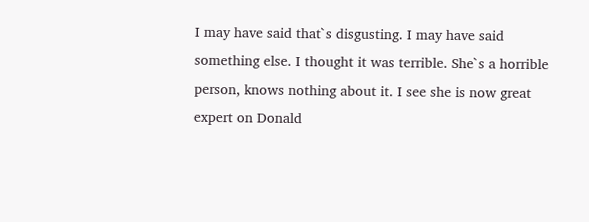I may have said that`s disgusting. I may have said something else. I thought it was terrible. She`s a horrible person, knows nothing about it. I see she is now great expert on Donald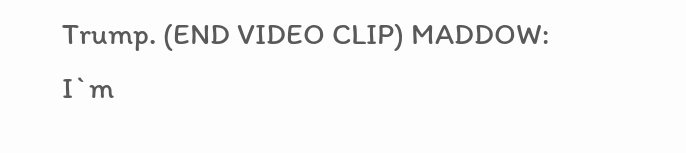Trump. (END VIDEO CLIP) MADDOW: I`m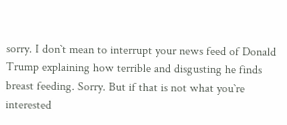sorry. I don`t mean to interrupt your news feed of Donald Trump explaining how terrible and disgusting he finds breast feeding. Sorry. But if that is not what you`re interested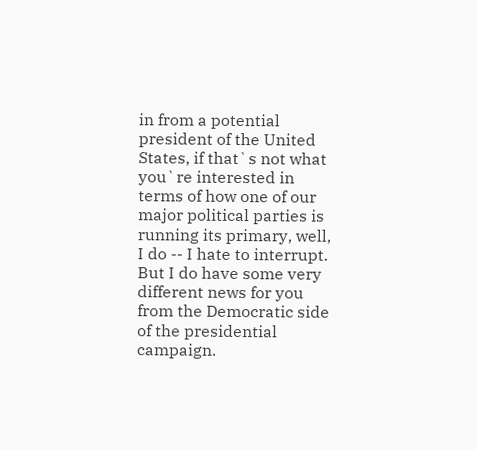in from a potential president of the United States, if that`s not what you`re interested in terms of how one of our major political parties is running its primary, well, I do -- I hate to interrupt. But I do have some very different news for you from the Democratic side of the presidential campaign.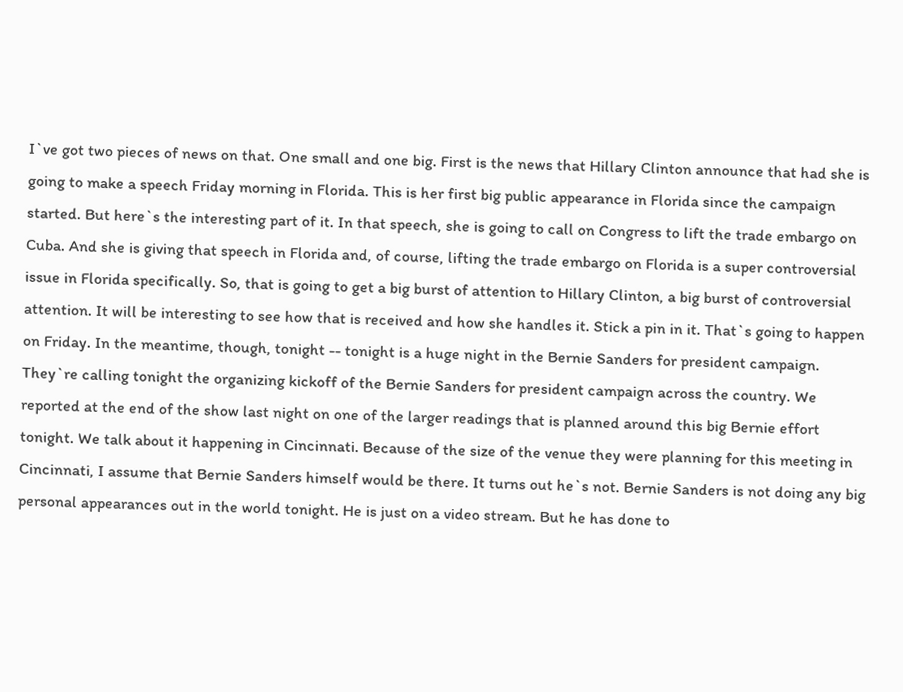I`ve got two pieces of news on that. One small and one big. First is the news that Hillary Clinton announce that had she is going to make a speech Friday morning in Florida. This is her first big public appearance in Florida since the campaign started. But here`s the interesting part of it. In that speech, she is going to call on Congress to lift the trade embargo on Cuba. And she is giving that speech in Florida and, of course, lifting the trade embargo on Florida is a super controversial issue in Florida specifically. So, that is going to get a big burst of attention to Hillary Clinton, a big burst of controversial attention. It will be interesting to see how that is received and how she handles it. Stick a pin in it. That`s going to happen on Friday. In the meantime, though, tonight -- tonight is a huge night in the Bernie Sanders for president campaign. They`re calling tonight the organizing kickoff of the Bernie Sanders for president campaign across the country. We reported at the end of the show last night on one of the larger readings that is planned around this big Bernie effort tonight. We talk about it happening in Cincinnati. Because of the size of the venue they were planning for this meeting in Cincinnati, I assume that Bernie Sanders himself would be there. It turns out he`s not. Bernie Sanders is not doing any big personal appearances out in the world tonight. He is just on a video stream. But he has done to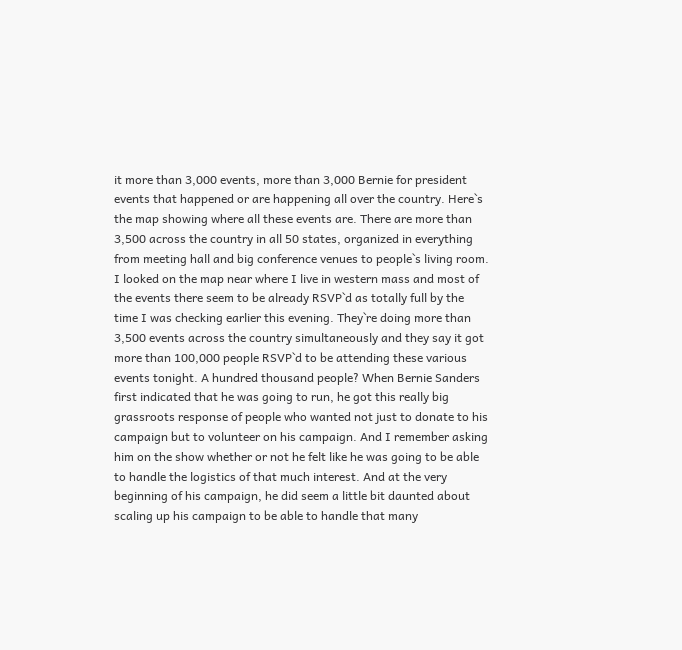it more than 3,000 events, more than 3,000 Bernie for president events that happened or are happening all over the country. Here`s the map showing where all these events are. There are more than 3,500 across the country in all 50 states, organized in everything from meeting hall and big conference venues to people`s living room. I looked on the map near where I live in western mass and most of the events there seem to be already RSVP`d as totally full by the time I was checking earlier this evening. They`re doing more than 3,500 events across the country simultaneously and they say it got more than 100,000 people RSVP`d to be attending these various events tonight. A hundred thousand people? When Bernie Sanders first indicated that he was going to run, he got this really big grassroots response of people who wanted not just to donate to his campaign but to volunteer on his campaign. And I remember asking him on the show whether or not he felt like he was going to be able to handle the logistics of that much interest. And at the very beginning of his campaign, he did seem a little bit daunted about scaling up his campaign to be able to handle that many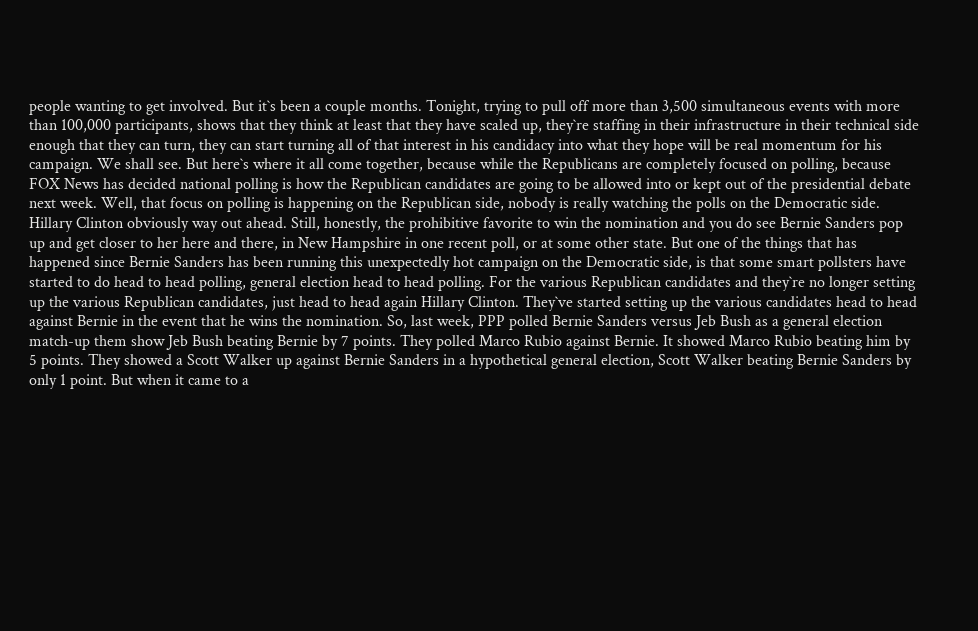people wanting to get involved. But it`s been a couple months. Tonight, trying to pull off more than 3,500 simultaneous events with more than 100,000 participants, shows that they think at least that they have scaled up, they`re staffing in their infrastructure in their technical side enough that they can turn, they can start turning all of that interest in his candidacy into what they hope will be real momentum for his campaign. We shall see. But here`s where it all come together, because while the Republicans are completely focused on polling, because FOX News has decided national polling is how the Republican candidates are going to be allowed into or kept out of the presidential debate next week. Well, that focus on polling is happening on the Republican side, nobody is really watching the polls on the Democratic side. Hillary Clinton obviously way out ahead. Still, honestly, the prohibitive favorite to win the nomination and you do see Bernie Sanders pop up and get closer to her here and there, in New Hampshire in one recent poll, or at some other state. But one of the things that has happened since Bernie Sanders has been running this unexpectedly hot campaign on the Democratic side, is that some smart pollsters have started to do head to head polling, general election head to head polling. For the various Republican candidates and they`re no longer setting up the various Republican candidates, just head to head again Hillary Clinton. They`ve started setting up the various candidates head to head against Bernie in the event that he wins the nomination. So, last week, PPP polled Bernie Sanders versus Jeb Bush as a general election match-up them show Jeb Bush beating Bernie by 7 points. They polled Marco Rubio against Bernie. It showed Marco Rubio beating him by 5 points. They showed a Scott Walker up against Bernie Sanders in a hypothetical general election, Scott Walker beating Bernie Sanders by only 1 point. But when it came to a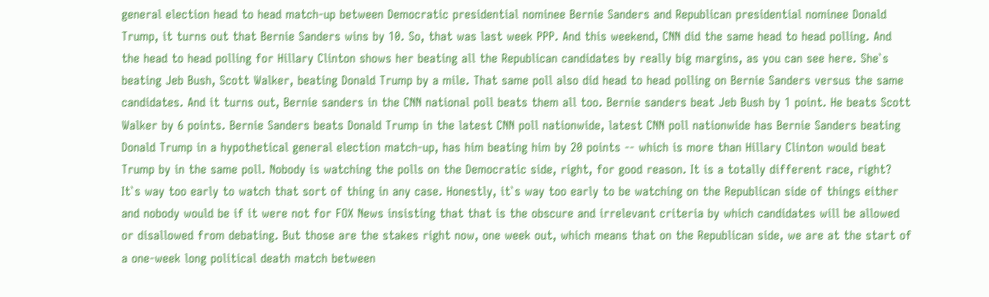general election head to head match-up between Democratic presidential nominee Bernie Sanders and Republican presidential nominee Donald Trump, it turns out that Bernie Sanders wins by 10. So, that was last week PPP. And this weekend, CNN did the same head to head polling. And the head to head polling for Hillary Clinton shows her beating all the Republican candidates by really big margins, as you can see here. She`s beating Jeb Bush, Scott Walker, beating Donald Trump by a mile. That same poll also did head to head polling on Bernie Sanders versus the same candidates. And it turns out, Bernie sanders in the CNN national poll beats them all too. Bernie sanders beat Jeb Bush by 1 point. He beats Scott Walker by 6 points. Bernie Sanders beats Donald Trump in the latest CNN poll nationwide, latest CNN poll nationwide has Bernie Sanders beating Donald Trump in a hypothetical general election match-up, has him beating him by 20 points -- which is more than Hillary Clinton would beat Trump by in the same poll. Nobody is watching the polls on the Democratic side, right, for good reason. It is a totally different race, right? It`s way too early to watch that sort of thing in any case. Honestly, it`s way too early to be watching on the Republican side of things either and nobody would be if it were not for FOX News insisting that that is the obscure and irrelevant criteria by which candidates will be allowed or disallowed from debating. But those are the stakes right now, one week out, which means that on the Republican side, we are at the start of a one-week long political death match between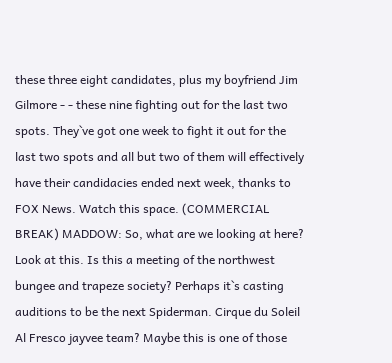these three eight candidates, plus my boyfriend Jim Gilmore - - these nine fighting out for the last two spots. They`ve got one week to fight it out for the last two spots and all but two of them will effectively have their candidacies ended next week, thanks to FOX News. Watch this space. (COMMERCIAL BREAK) MADDOW: So, what are we looking at here? Look at this. Is this a meeting of the northwest bungee and trapeze society? Perhaps it`s casting auditions to be the next Spiderman. Cirque du Soleil Al Fresco jayvee team? Maybe this is one of those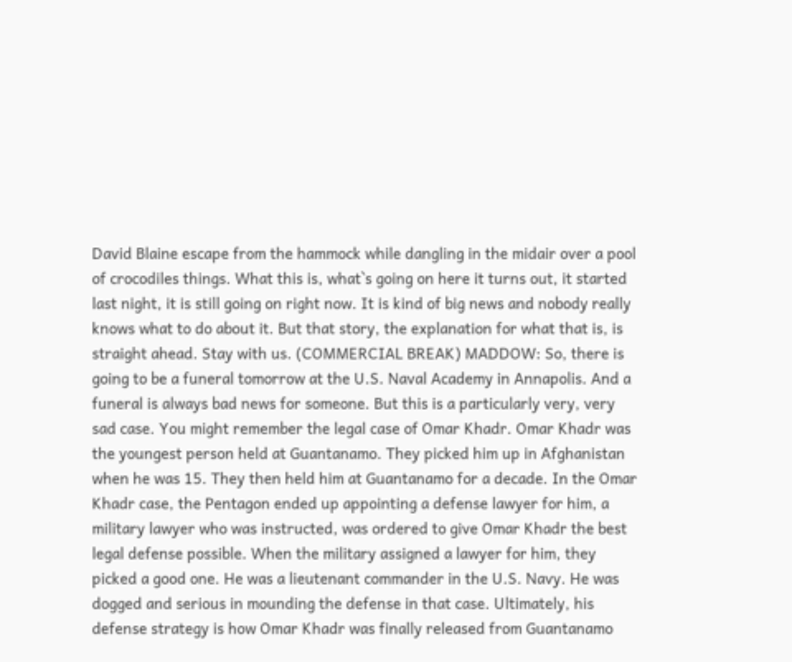David Blaine escape from the hammock while dangling in the midair over a pool of crocodiles things. What this is, what`s going on here it turns out, it started last night, it is still going on right now. It is kind of big news and nobody really knows what to do about it. But that story, the explanation for what that is, is straight ahead. Stay with us. (COMMERCIAL BREAK) MADDOW: So, there is going to be a funeral tomorrow at the U.S. Naval Academy in Annapolis. And a funeral is always bad news for someone. But this is a particularly very, very sad case. You might remember the legal case of Omar Khadr. Omar Khadr was the youngest person held at Guantanamo. They picked him up in Afghanistan when he was 15. They then held him at Guantanamo for a decade. In the Omar Khadr case, the Pentagon ended up appointing a defense lawyer for him, a military lawyer who was instructed, was ordered to give Omar Khadr the best legal defense possible. When the military assigned a lawyer for him, they picked a good one. He was a lieutenant commander in the U.S. Navy. He was dogged and serious in mounding the defense in that case. Ultimately, his defense strategy is how Omar Khadr was finally released from Guantanamo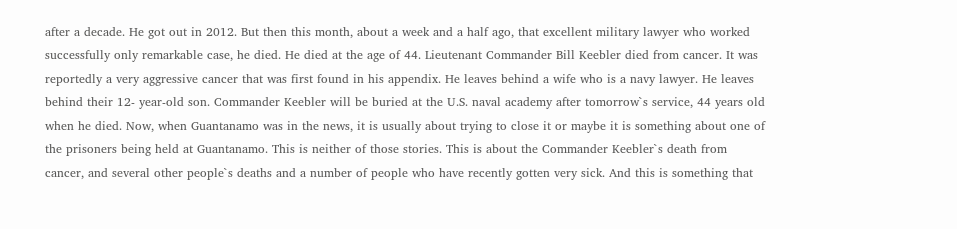after a decade. He got out in 2012. But then this month, about a week and a half ago, that excellent military lawyer who worked successfully only remarkable case, he died. He died at the age of 44. Lieutenant Commander Bill Keebler died from cancer. It was reportedly a very aggressive cancer that was first found in his appendix. He leaves behind a wife who is a navy lawyer. He leaves behind their 12- year-old son. Commander Keebler will be buried at the U.S. naval academy after tomorrow`s service, 44 years old when he died. Now, when Guantanamo was in the news, it is usually about trying to close it or maybe it is something about one of the prisoners being held at Guantanamo. This is neither of those stories. This is about the Commander Keebler`s death from cancer, and several other people`s deaths and a number of people who have recently gotten very sick. And this is something that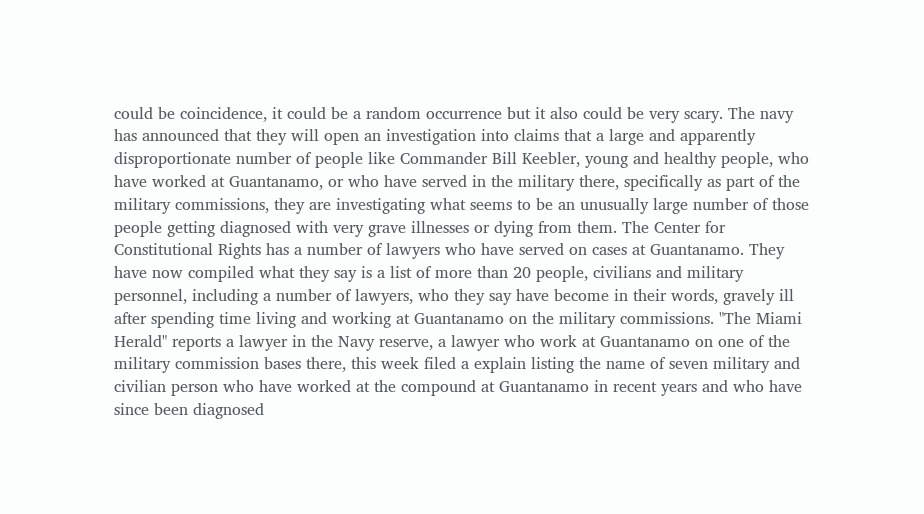could be coincidence, it could be a random occurrence but it also could be very scary. The navy has announced that they will open an investigation into claims that a large and apparently disproportionate number of people like Commander Bill Keebler, young and healthy people, who have worked at Guantanamo, or who have served in the military there, specifically as part of the military commissions, they are investigating what seems to be an unusually large number of those people getting diagnosed with very grave illnesses or dying from them. The Center for Constitutional Rights has a number of lawyers who have served on cases at Guantanamo. They have now compiled what they say is a list of more than 20 people, civilians and military personnel, including a number of lawyers, who they say have become in their words, gravely ill after spending time living and working at Guantanamo on the military commissions. "The Miami Herald" reports a lawyer in the Navy reserve, a lawyer who work at Guantanamo on one of the military commission bases there, this week filed a explain listing the name of seven military and civilian person who have worked at the compound at Guantanamo in recent years and who have since been diagnosed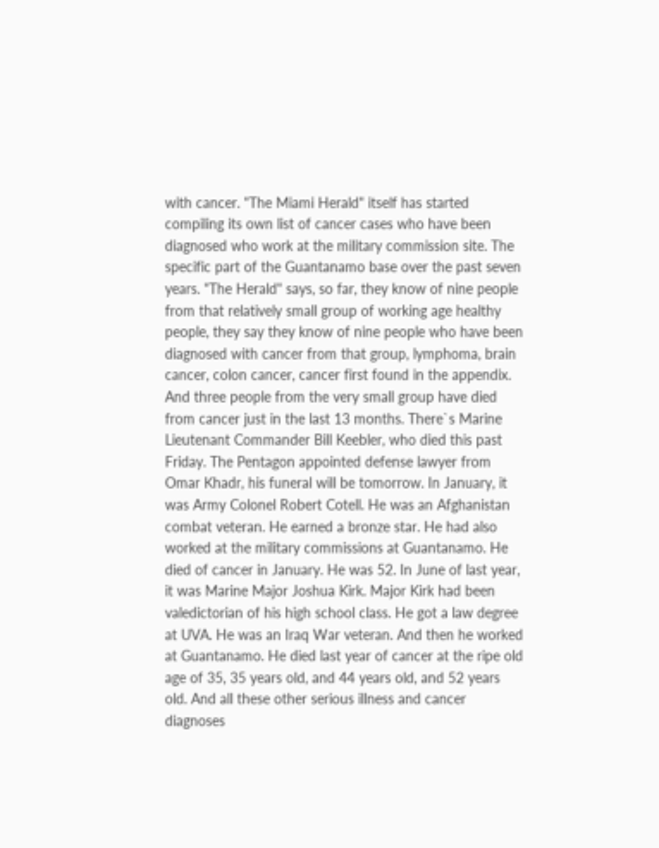with cancer. "The Miami Herald" itself has started compiling its own list of cancer cases who have been diagnosed who work at the military commission site. The specific part of the Guantanamo base over the past seven years. "The Herald" says, so far, they know of nine people from that relatively small group of working age healthy people, they say they know of nine people who have been diagnosed with cancer from that group, lymphoma, brain cancer, colon cancer, cancer first found in the appendix. And three people from the very small group have died from cancer just in the last 13 months. There`s Marine Lieutenant Commander Bill Keebler, who died this past Friday. The Pentagon appointed defense lawyer from Omar Khadr, his funeral will be tomorrow. In January, it was Army Colonel Robert Cotell. He was an Afghanistan combat veteran. He earned a bronze star. He had also worked at the military commissions at Guantanamo. He died of cancer in January. He was 52. In June of last year, it was Marine Major Joshua Kirk. Major Kirk had been valedictorian of his high school class. He got a law degree at UVA. He was an Iraq War veteran. And then he worked at Guantanamo. He died last year of cancer at the ripe old age of 35, 35 years old, and 44 years old, and 52 years old. And all these other serious illness and cancer diagnoses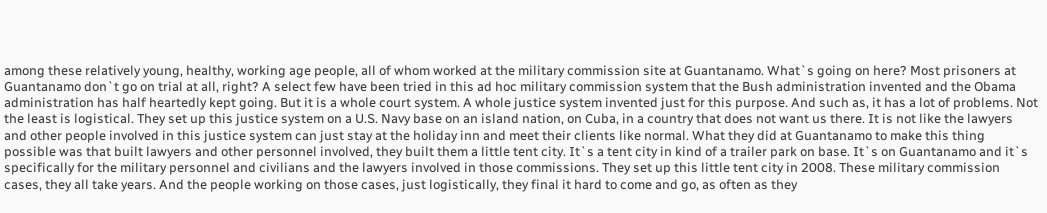among these relatively young, healthy, working age people, all of whom worked at the military commission site at Guantanamo. What`s going on here? Most prisoners at Guantanamo don`t go on trial at all, right? A select few have been tried in this ad hoc military commission system that the Bush administration invented and the Obama administration has half heartedly kept going. But it is a whole court system. A whole justice system invented just for this purpose. And such as, it has a lot of problems. Not the least is logistical. They set up this justice system on a U.S. Navy base on an island nation, on Cuba, in a country that does not want us there. It is not like the lawyers and other people involved in this justice system can just stay at the holiday inn and meet their clients like normal. What they did at Guantanamo to make this thing possible was that built lawyers and other personnel involved, they built them a little tent city. It`s a tent city in kind of a trailer park on base. It`s on Guantanamo and it`s specifically for the military personnel and civilians and the lawyers involved in those commissions. They set up this little tent city in 2008. These military commission cases, they all take years. And the people working on those cases, just logistically, they final it hard to come and go, as often as they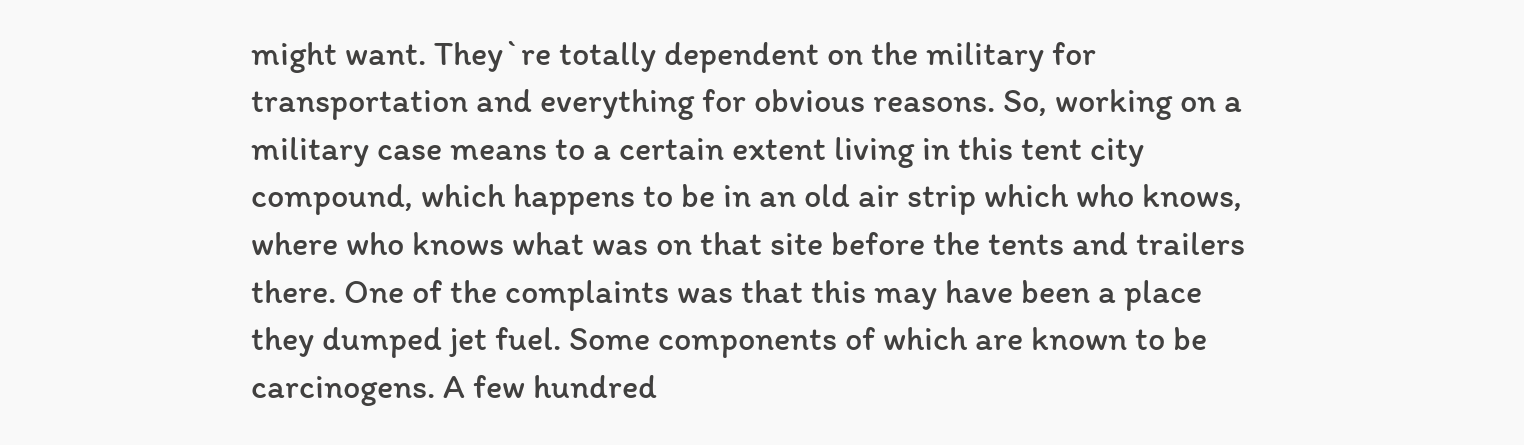might want. They`re totally dependent on the military for transportation and everything for obvious reasons. So, working on a military case means to a certain extent living in this tent city compound, which happens to be in an old air strip which who knows, where who knows what was on that site before the tents and trailers there. One of the complaints was that this may have been a place they dumped jet fuel. Some components of which are known to be carcinogens. A few hundred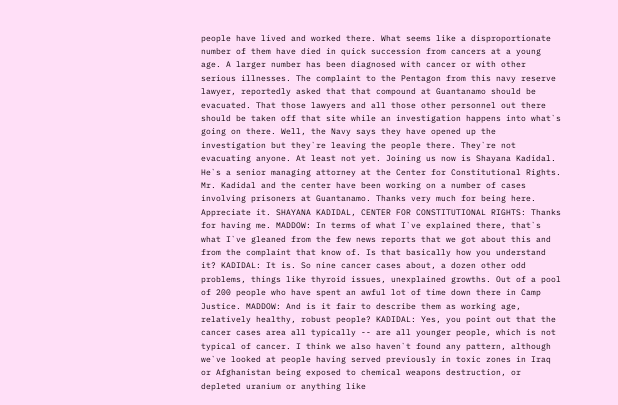people have lived and worked there. What seems like a disproportionate number of them have died in quick succession from cancers at a young age. A larger number has been diagnosed with cancer or with other serious illnesses. The complaint to the Pentagon from this navy reserve lawyer, reportedly asked that that compound at Guantanamo should be evacuated. That those lawyers and all those other personnel out there should be taken off that site while an investigation happens into what`s going on there. Well, the Navy says they have opened up the investigation but they`re leaving the people there. They`re not evacuating anyone. At least not yet. Joining us now is Shayana Kadidal. He`s a senior managing attorney at the Center for Constitutional Rights. Mr. Kadidal and the center have been working on a number of cases involving prisoners at Guantanamo. Thanks very much for being here. Appreciate it. SHAYANA KADIDAL, CENTER FOR CONSTITUTIONAL RIGHTS: Thanks for having me. MADDOW: In terms of what I`ve explained there, that`s what I`ve gleaned from the few news reports that we got about this and from the complaint that know of. Is that basically how you understand it? KADIDAL: It is. So nine cancer cases about, a dozen other odd problems, things like thyroid issues, unexplained growths. Out of a pool of 200 people who have spent an awful lot of time down there in Camp Justice. MADDOW: And is it fair to describe them as working age, relatively healthy, robust people? KADIDAL: Yes, you point out that the cancer cases area all typically -- are all younger people, which is not typical of cancer. I think we also haven`t found any pattern, although we`ve looked at people having served previously in toxic zones in Iraq or Afghanistan being exposed to chemical weapons destruction, or depleted uranium or anything like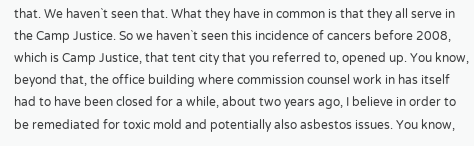that. We haven`t seen that. What they have in common is that they all serve in the Camp Justice. So we haven`t seen this incidence of cancers before 2008, which is Camp Justice, that tent city that you referred to, opened up. You know, beyond that, the office building where commission counsel work in has itself had to have been closed for a while, about two years ago, I believe in order to be remediated for toxic mold and potentially also asbestos issues. You know,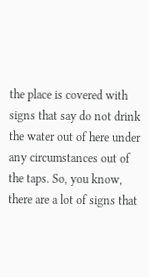the place is covered with signs that say do not drink the water out of here under any circumstances out of the taps. So, you know, there are a lot of signs that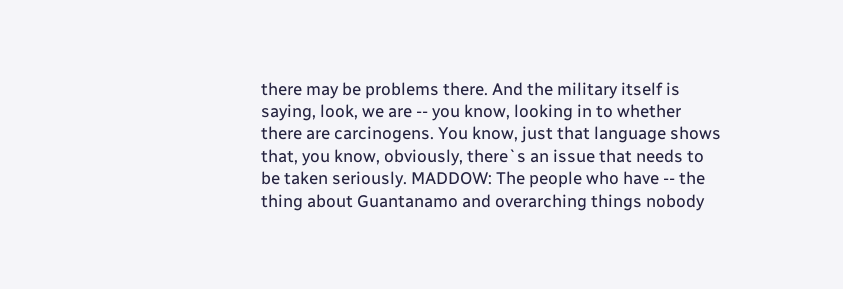there may be problems there. And the military itself is saying, look, we are -- you know, looking in to whether there are carcinogens. You know, just that language shows that, you know, obviously, there`s an issue that needs to be taken seriously. MADDOW: The people who have -- the thing about Guantanamo and overarching things nobody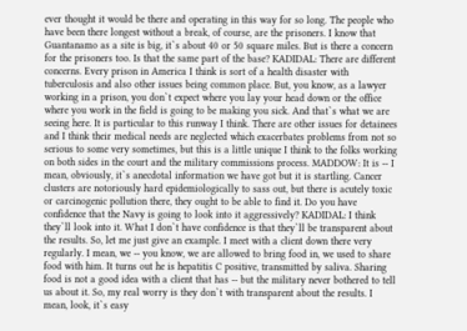ever thought it would be there and operating in this way for so long. The people who have been there longest without a break, of course, are the prisoners. I know that Guantanamo as a site is big, it`s about 40 or 50 square miles. But is there a concern for the prisoners too. Is that the same part of the base? KADIDAL: There are different concerns. Every prison in America I think is sort of a health disaster with tuberculosis and also other issues being common place. But, you know, as a lawyer working in a prison, you don`t expect where you lay your head down or the office where you work in the field is going to be making you sick. And that`s what we are seeing here. It is particular to this runway I think. There are other issues for detainees and I think their medical needs are neglected which exacerbates problems from not so serious to some very sometimes, but this is a little unique I think to the folks working on both sides in the court and the military commissions process. MADDOW: It is -- I mean, obviously, it`s anecdotal information we have got but it is startling. Cancer clusters are notoriously hard epidemiologically to sass out, but there is acutely toxic or carcinogenic pollution there, they ought to be able to find it. Do you have confidence that the Navy is going to look into it aggressively? KADIDAL: I think they`ll look into it. What I don`t have confidence is that they`ll be transparent about the results. So, let me just give an example. I meet with a client down there very regularly. I mean, we -- you know, we are allowed to bring food in, we used to share food with him. It turns out he is hepatitis C positive, transmitted by saliva. Sharing food is not a good idea with a client that has -- but the military never bothered to tell us about it. So, my real worry is they don`t with transparent about the results. I mean, look, it`s easy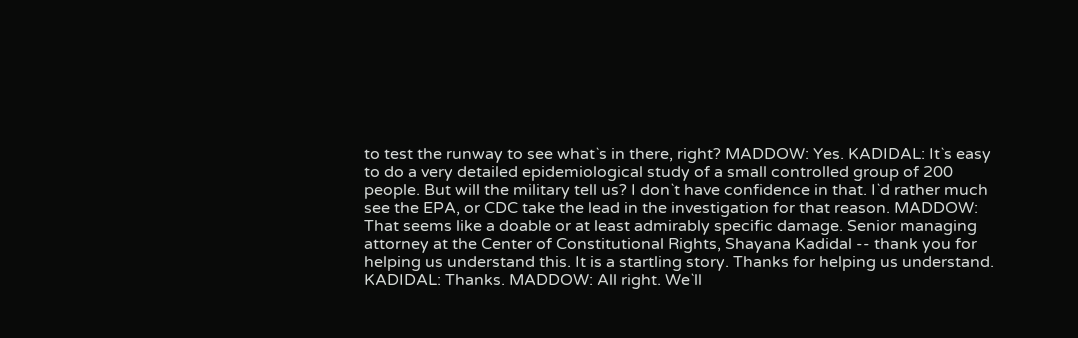to test the runway to see what`s in there, right? MADDOW: Yes. KADIDAL: It`s easy to do a very detailed epidemiological study of a small controlled group of 200 people. But will the military tell us? I don`t have confidence in that. I`d rather much see the EPA, or CDC take the lead in the investigation for that reason. MADDOW: That seems like a doable or at least admirably specific damage. Senior managing attorney at the Center of Constitutional Rights, Shayana Kadidal -- thank you for helping us understand this. It is a startling story. Thanks for helping us understand. KADIDAL: Thanks. MADDOW: All right. We`ll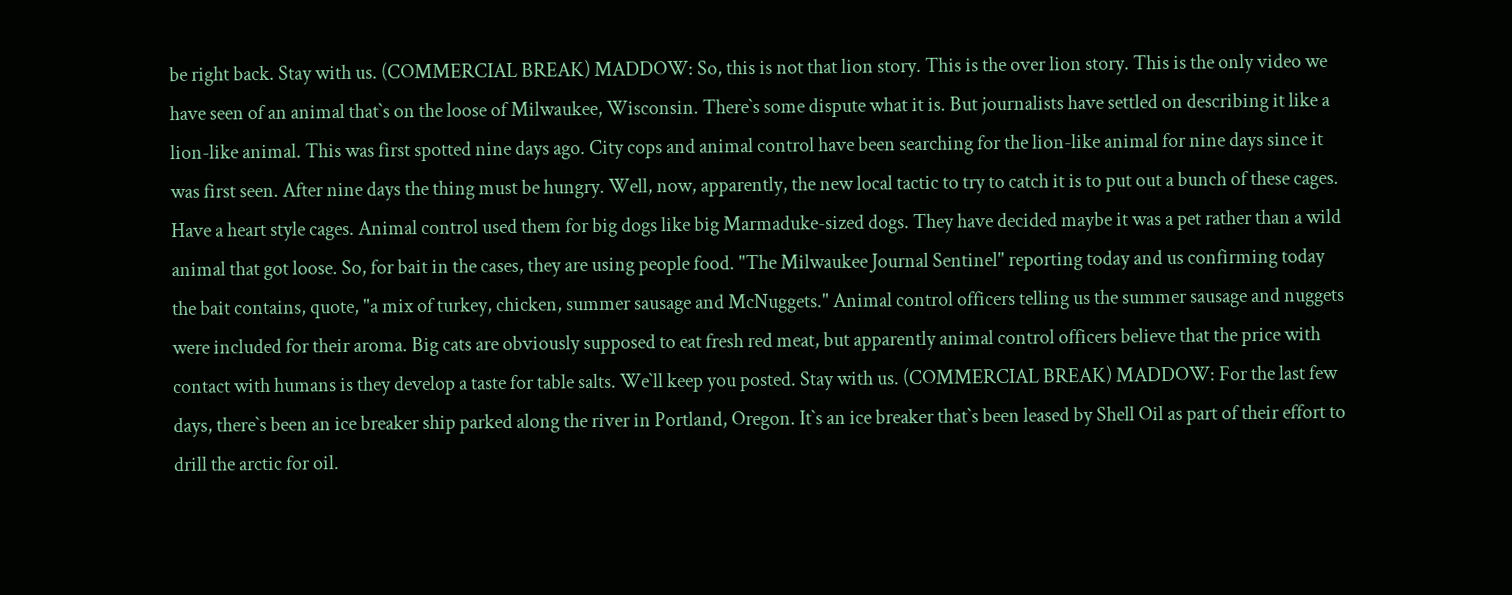be right back. Stay with us. (COMMERCIAL BREAK) MADDOW: So, this is not that lion story. This is the over lion story. This is the only video we have seen of an animal that`s on the loose of Milwaukee, Wisconsin. There`s some dispute what it is. But journalists have settled on describing it like a lion-like animal. This was first spotted nine days ago. City cops and animal control have been searching for the lion-like animal for nine days since it was first seen. After nine days the thing must be hungry. Well, now, apparently, the new local tactic to try to catch it is to put out a bunch of these cages. Have a heart style cages. Animal control used them for big dogs like big Marmaduke-sized dogs. They have decided maybe it was a pet rather than a wild animal that got loose. So, for bait in the cases, they are using people food. "The Milwaukee Journal Sentinel" reporting today and us confirming today the bait contains, quote, "a mix of turkey, chicken, summer sausage and McNuggets." Animal control officers telling us the summer sausage and nuggets were included for their aroma. Big cats are obviously supposed to eat fresh red meat, but apparently animal control officers believe that the price with contact with humans is they develop a taste for table salts. We`ll keep you posted. Stay with us. (COMMERCIAL BREAK) MADDOW: For the last few days, there`s been an ice breaker ship parked along the river in Portland, Oregon. It`s an ice breaker that`s been leased by Shell Oil as part of their effort to drill the arctic for oil.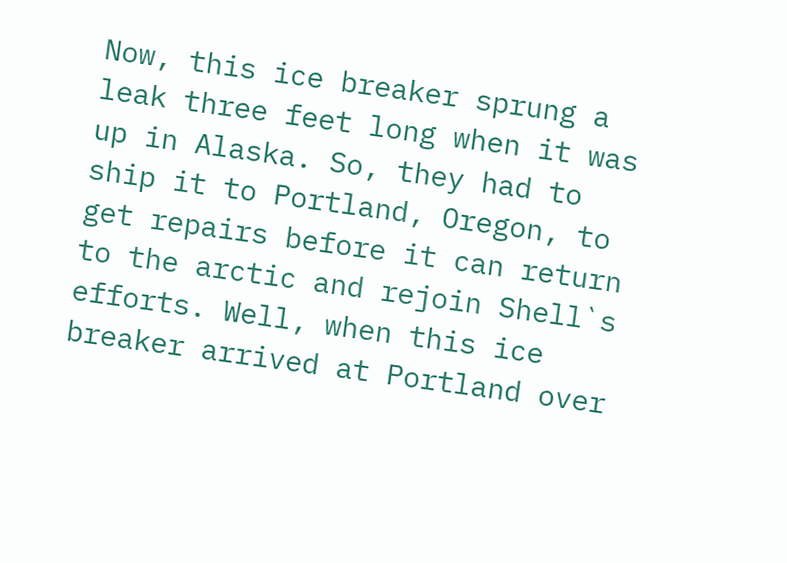Now, this ice breaker sprung a leak three feet long when it was up in Alaska. So, they had to ship it to Portland, Oregon, to get repairs before it can return to the arctic and rejoin Shell`s efforts. Well, when this ice breaker arrived at Portland over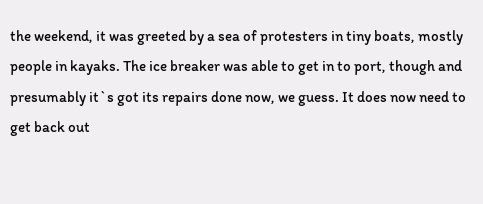the weekend, it was greeted by a sea of protesters in tiny boats, mostly people in kayaks. The ice breaker was able to get in to port, though and presumably it`s got its repairs done now, we guess. It does now need to get back out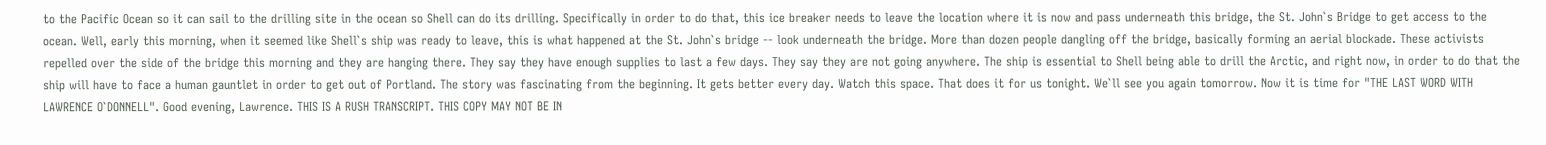to the Pacific Ocean so it can sail to the drilling site in the ocean so Shell can do its drilling. Specifically in order to do that, this ice breaker needs to leave the location where it is now and pass underneath this bridge, the St. John`s Bridge to get access to the ocean. Well, early this morning, when it seemed like Shell`s ship was ready to leave, this is what happened at the St. John`s bridge -- look underneath the bridge. More than dozen people dangling off the bridge, basically forming an aerial blockade. These activists repelled over the side of the bridge this morning and they are hanging there. They say they have enough supplies to last a few days. They say they are not going anywhere. The ship is essential to Shell being able to drill the Arctic, and right now, in order to do that the ship will have to face a human gauntlet in order to get out of Portland. The story was fascinating from the beginning. It gets better every day. Watch this space. That does it for us tonight. We`ll see you again tomorrow. Now it is time for "THE LAST WORD WITH LAWRENCE O`DONNELL". Good evening, Lawrence. THIS IS A RUSH TRANSCRIPT. THIS COPY MAY NOT BE IN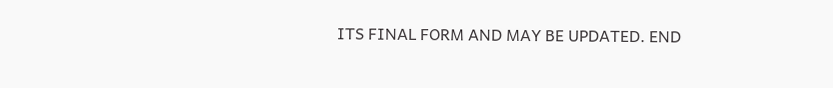ITS FINAL FORM AND MAY BE UPDATED. END